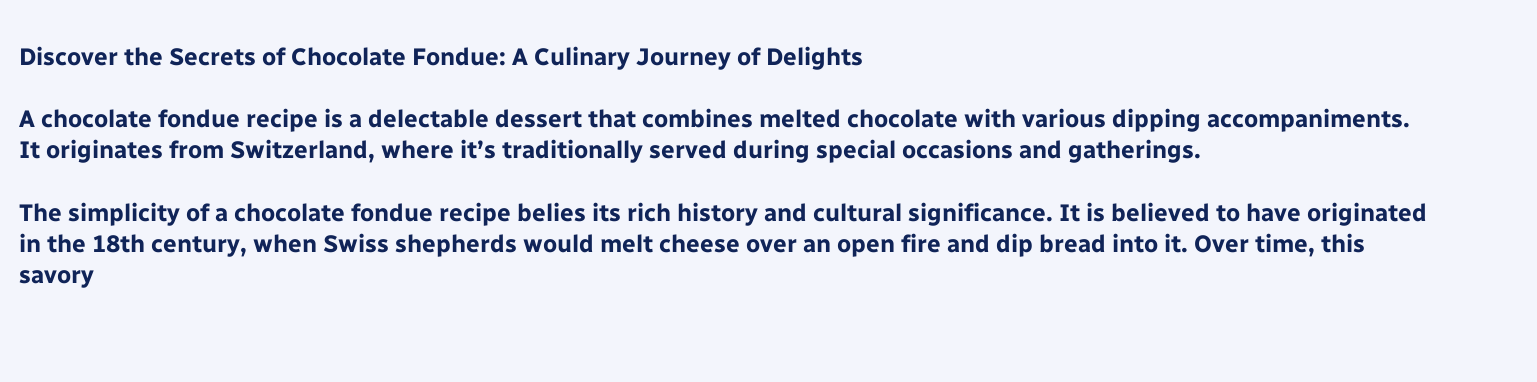Discover the Secrets of Chocolate Fondue: A Culinary Journey of Delights

A chocolate fondue recipe is a delectable dessert that combines melted chocolate with various dipping accompaniments. It originates from Switzerland, where it’s traditionally served during special occasions and gatherings.

The simplicity of a chocolate fondue recipe belies its rich history and cultural significance. It is believed to have originated in the 18th century, when Swiss shepherds would melt cheese over an open fire and dip bread into it. Over time, this savory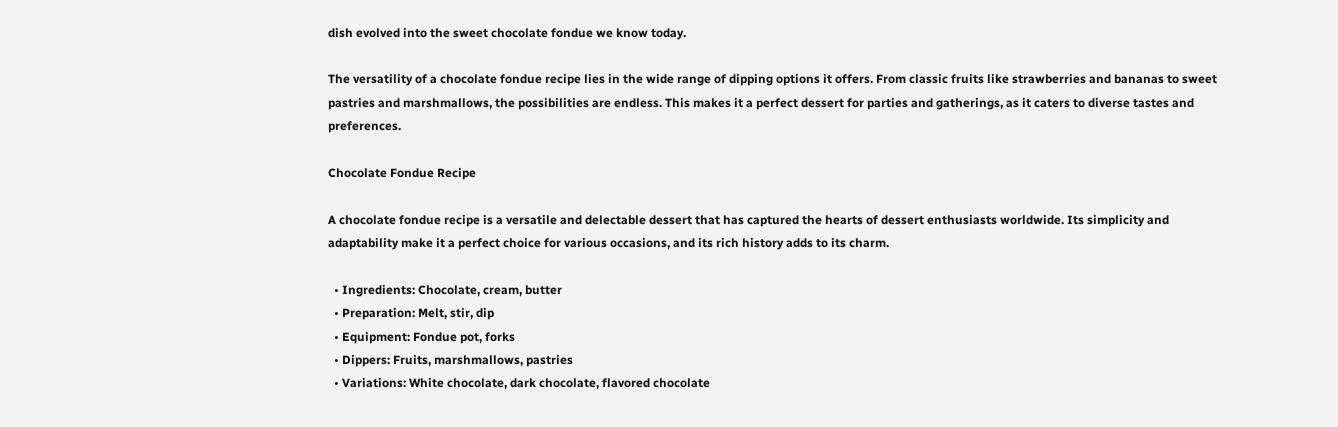dish evolved into the sweet chocolate fondue we know today.

The versatility of a chocolate fondue recipe lies in the wide range of dipping options it offers. From classic fruits like strawberries and bananas to sweet pastries and marshmallows, the possibilities are endless. This makes it a perfect dessert for parties and gatherings, as it caters to diverse tastes and preferences.

Chocolate Fondue Recipe

A chocolate fondue recipe is a versatile and delectable dessert that has captured the hearts of dessert enthusiasts worldwide. Its simplicity and adaptability make it a perfect choice for various occasions, and its rich history adds to its charm.

  • Ingredients: Chocolate, cream, butter
  • Preparation: Melt, stir, dip
  • Equipment: Fondue pot, forks
  • Dippers: Fruits, marshmallows, pastries
  • Variations: White chocolate, dark chocolate, flavored chocolate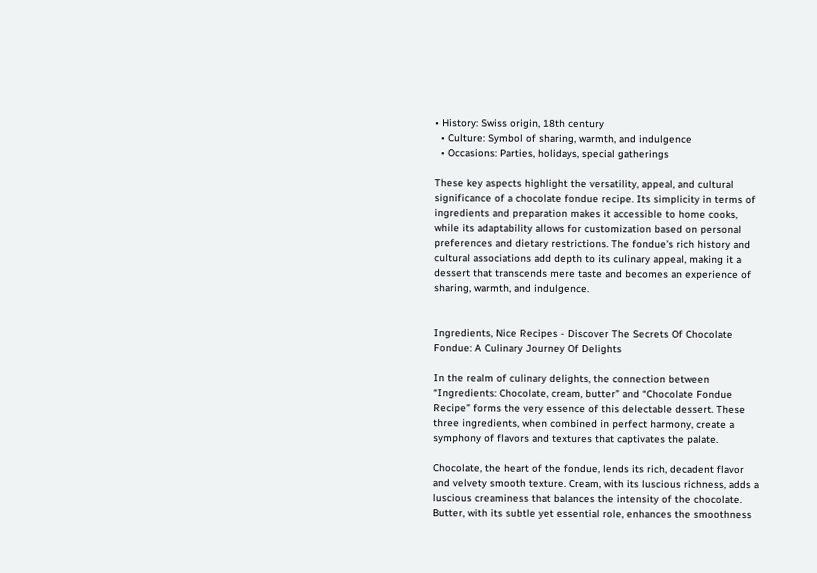• History: Swiss origin, 18th century
  • Culture: Symbol of sharing, warmth, and indulgence
  • Occasions: Parties, holidays, special gatherings

These key aspects highlight the versatility, appeal, and cultural significance of a chocolate fondue recipe. Its simplicity in terms of ingredients and preparation makes it accessible to home cooks, while its adaptability allows for customization based on personal preferences and dietary restrictions. The fondue’s rich history and cultural associations add depth to its culinary appeal, making it a dessert that transcends mere taste and becomes an experience of sharing, warmth, and indulgence.


Ingredients, Nice Recipes - Discover The Secrets Of Chocolate Fondue: A Culinary Journey Of Delights

In the realm of culinary delights, the connection between “Ingredients: Chocolate, cream, butter” and “Chocolate Fondue Recipe” forms the very essence of this delectable dessert. These three ingredients, when combined in perfect harmony, create a symphony of flavors and textures that captivates the palate.

Chocolate, the heart of the fondue, lends its rich, decadent flavor and velvety smooth texture. Cream, with its luscious richness, adds a luscious creaminess that balances the intensity of the chocolate. Butter, with its subtle yet essential role, enhances the smoothness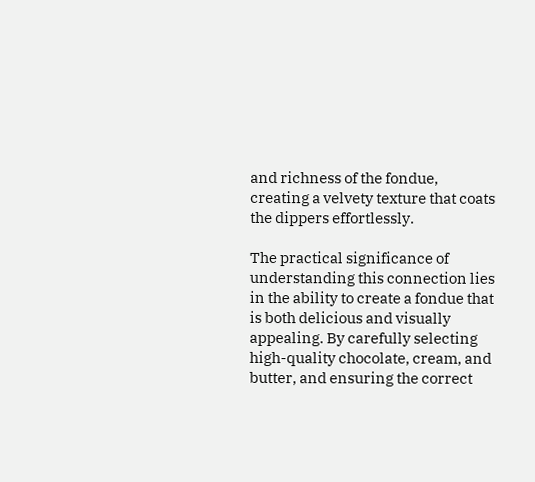and richness of the fondue, creating a velvety texture that coats the dippers effortlessly.

The practical significance of understanding this connection lies in the ability to create a fondue that is both delicious and visually appealing. By carefully selecting high-quality chocolate, cream, and butter, and ensuring the correct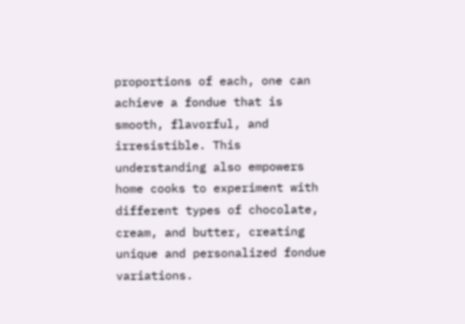proportions of each, one can achieve a fondue that is smooth, flavorful, and irresistible. This understanding also empowers home cooks to experiment with different types of chocolate, cream, and butter, creating unique and personalized fondue variations.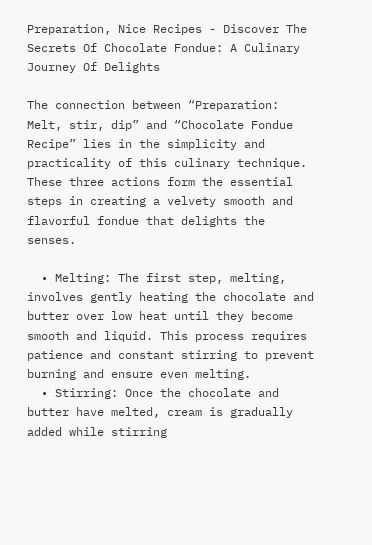Preparation, Nice Recipes - Discover The Secrets Of Chocolate Fondue: A Culinary Journey Of Delights

The connection between “Preparation: Melt, stir, dip” and “Chocolate Fondue Recipe” lies in the simplicity and practicality of this culinary technique. These three actions form the essential steps in creating a velvety smooth and flavorful fondue that delights the senses.

  • Melting: The first step, melting, involves gently heating the chocolate and butter over low heat until they become smooth and liquid. This process requires patience and constant stirring to prevent burning and ensure even melting.
  • Stirring: Once the chocolate and butter have melted, cream is gradually added while stirring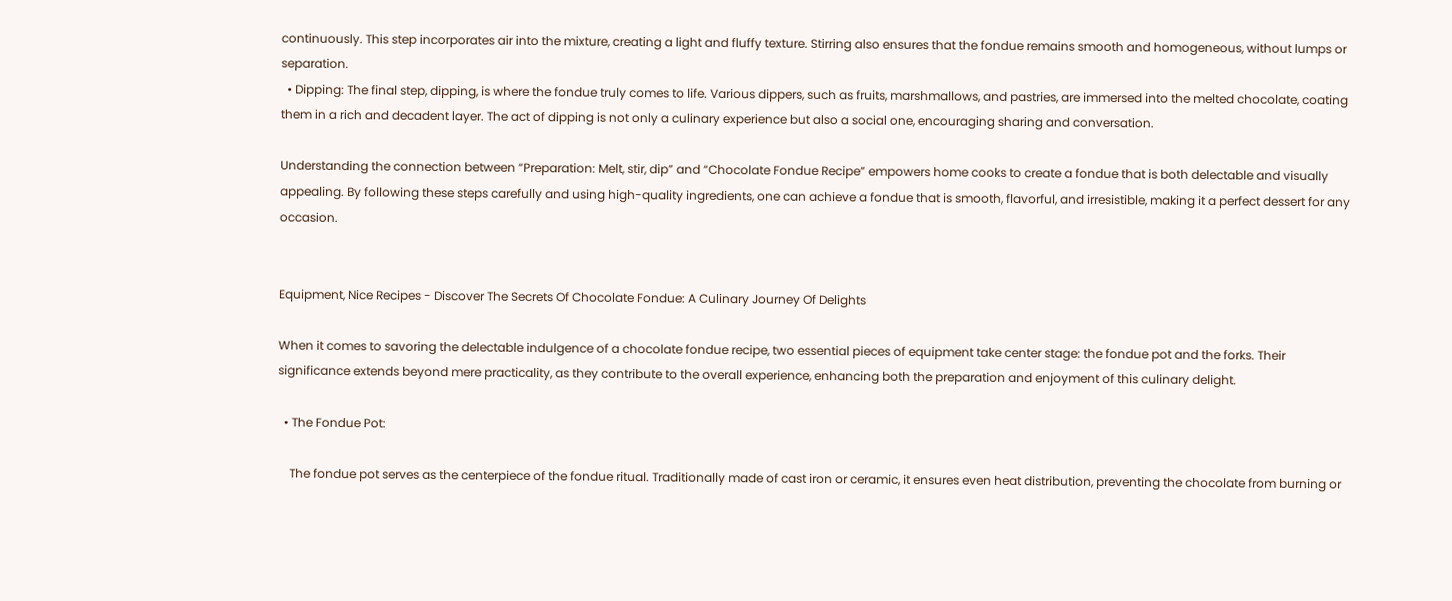continuously. This step incorporates air into the mixture, creating a light and fluffy texture. Stirring also ensures that the fondue remains smooth and homogeneous, without lumps or separation.
  • Dipping: The final step, dipping, is where the fondue truly comes to life. Various dippers, such as fruits, marshmallows, and pastries, are immersed into the melted chocolate, coating them in a rich and decadent layer. The act of dipping is not only a culinary experience but also a social one, encouraging sharing and conversation.

Understanding the connection between “Preparation: Melt, stir, dip” and “Chocolate Fondue Recipe” empowers home cooks to create a fondue that is both delectable and visually appealing. By following these steps carefully and using high-quality ingredients, one can achieve a fondue that is smooth, flavorful, and irresistible, making it a perfect dessert for any occasion.


Equipment, Nice Recipes - Discover The Secrets Of Chocolate Fondue: A Culinary Journey Of Delights

When it comes to savoring the delectable indulgence of a chocolate fondue recipe, two essential pieces of equipment take center stage: the fondue pot and the forks. Their significance extends beyond mere practicality, as they contribute to the overall experience, enhancing both the preparation and enjoyment of this culinary delight.

  • The Fondue Pot:

    The fondue pot serves as the centerpiece of the fondue ritual. Traditionally made of cast iron or ceramic, it ensures even heat distribution, preventing the chocolate from burning or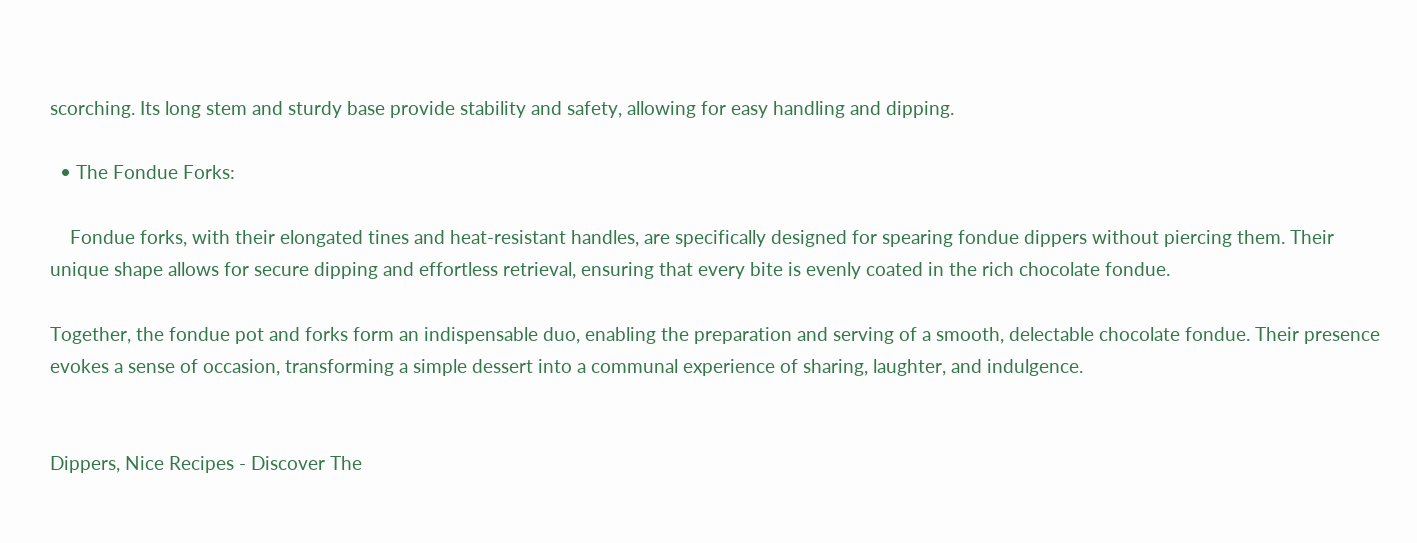scorching. Its long stem and sturdy base provide stability and safety, allowing for easy handling and dipping.

  • The Fondue Forks:

    Fondue forks, with their elongated tines and heat-resistant handles, are specifically designed for spearing fondue dippers without piercing them. Their unique shape allows for secure dipping and effortless retrieval, ensuring that every bite is evenly coated in the rich chocolate fondue.

Together, the fondue pot and forks form an indispensable duo, enabling the preparation and serving of a smooth, delectable chocolate fondue. Their presence evokes a sense of occasion, transforming a simple dessert into a communal experience of sharing, laughter, and indulgence.


Dippers, Nice Recipes - Discover The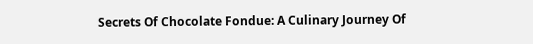Secrets Of Chocolate Fondue: A Culinary Journey Of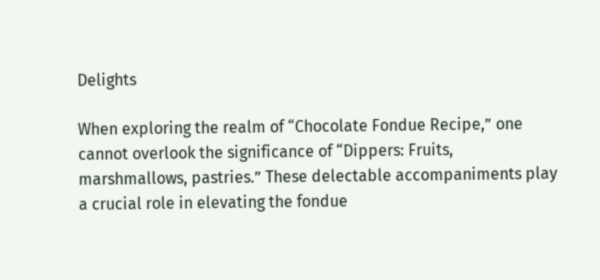Delights

When exploring the realm of “Chocolate Fondue Recipe,” one cannot overlook the significance of “Dippers: Fruits, marshmallows, pastries.” These delectable accompaniments play a crucial role in elevating the fondue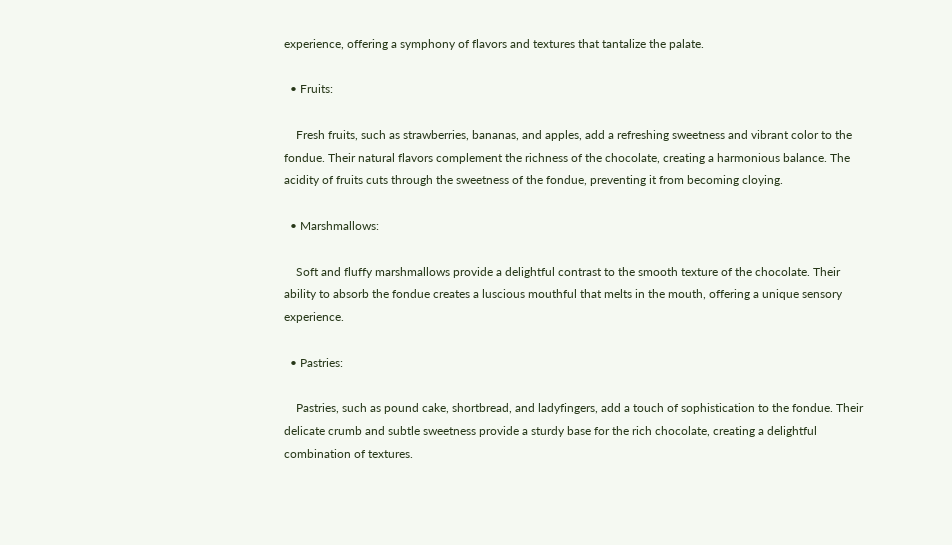experience, offering a symphony of flavors and textures that tantalize the palate.

  • Fruits:

    Fresh fruits, such as strawberries, bananas, and apples, add a refreshing sweetness and vibrant color to the fondue. Their natural flavors complement the richness of the chocolate, creating a harmonious balance. The acidity of fruits cuts through the sweetness of the fondue, preventing it from becoming cloying.

  • Marshmallows:

    Soft and fluffy marshmallows provide a delightful contrast to the smooth texture of the chocolate. Their ability to absorb the fondue creates a luscious mouthful that melts in the mouth, offering a unique sensory experience.

  • Pastries:

    Pastries, such as pound cake, shortbread, and ladyfingers, add a touch of sophistication to the fondue. Their delicate crumb and subtle sweetness provide a sturdy base for the rich chocolate, creating a delightful combination of textures.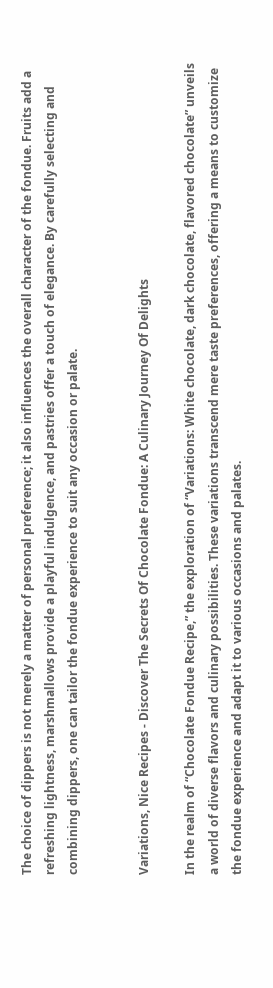The choice of dippers is not merely a matter of personal preference; it also influences the overall character of the fondue. Fruits add a refreshing lightness, marshmallows provide a playful indulgence, and pastries offer a touch of elegance. By carefully selecting and combining dippers, one can tailor the fondue experience to suit any occasion or palate.


Variations, Nice Recipes - Discover The Secrets Of Chocolate Fondue: A Culinary Journey Of Delights

In the realm of “Chocolate Fondue Recipe,” the exploration of “Variations: White chocolate, dark chocolate, flavored chocolate” unveils a world of diverse flavors and culinary possibilities. These variations transcend mere taste preferences, offering a means to customize the fondue experience and adapt it to various occasions and palates.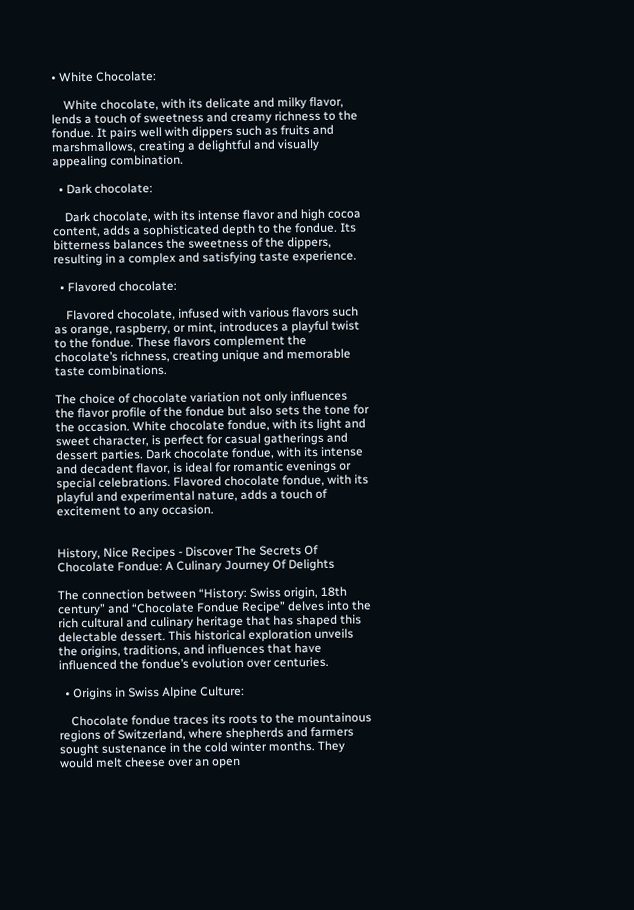• White Chocolate:

    White chocolate, with its delicate and milky flavor, lends a touch of sweetness and creamy richness to the fondue. It pairs well with dippers such as fruits and marshmallows, creating a delightful and visually appealing combination.

  • Dark chocolate:

    Dark chocolate, with its intense flavor and high cocoa content, adds a sophisticated depth to the fondue. Its bitterness balances the sweetness of the dippers, resulting in a complex and satisfying taste experience.

  • Flavored chocolate:

    Flavored chocolate, infused with various flavors such as orange, raspberry, or mint, introduces a playful twist to the fondue. These flavors complement the chocolate’s richness, creating unique and memorable taste combinations.

The choice of chocolate variation not only influences the flavor profile of the fondue but also sets the tone for the occasion. White chocolate fondue, with its light and sweet character, is perfect for casual gatherings and dessert parties. Dark chocolate fondue, with its intense and decadent flavor, is ideal for romantic evenings or special celebrations. Flavored chocolate fondue, with its playful and experimental nature, adds a touch of excitement to any occasion.


History, Nice Recipes - Discover The Secrets Of Chocolate Fondue: A Culinary Journey Of Delights

The connection between “History: Swiss origin, 18th century” and “Chocolate Fondue Recipe” delves into the rich cultural and culinary heritage that has shaped this delectable dessert. This historical exploration unveils the origins, traditions, and influences that have influenced the fondue’s evolution over centuries.

  • Origins in Swiss Alpine Culture:

    Chocolate fondue traces its roots to the mountainous regions of Switzerland, where shepherds and farmers sought sustenance in the cold winter months. They would melt cheese over an open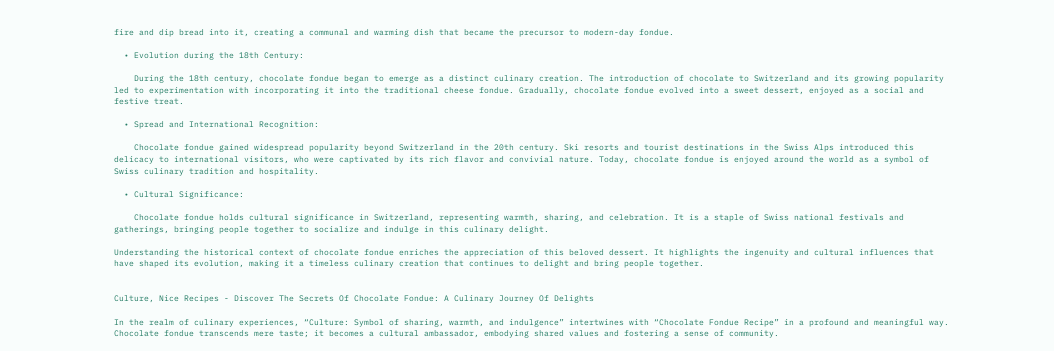fire and dip bread into it, creating a communal and warming dish that became the precursor to modern-day fondue.

  • Evolution during the 18th Century:

    During the 18th century, chocolate fondue began to emerge as a distinct culinary creation. The introduction of chocolate to Switzerland and its growing popularity led to experimentation with incorporating it into the traditional cheese fondue. Gradually, chocolate fondue evolved into a sweet dessert, enjoyed as a social and festive treat.

  • Spread and International Recognition:

    Chocolate fondue gained widespread popularity beyond Switzerland in the 20th century. Ski resorts and tourist destinations in the Swiss Alps introduced this delicacy to international visitors, who were captivated by its rich flavor and convivial nature. Today, chocolate fondue is enjoyed around the world as a symbol of Swiss culinary tradition and hospitality.

  • Cultural Significance:

    Chocolate fondue holds cultural significance in Switzerland, representing warmth, sharing, and celebration. It is a staple of Swiss national festivals and gatherings, bringing people together to socialize and indulge in this culinary delight.

Understanding the historical context of chocolate fondue enriches the appreciation of this beloved dessert. It highlights the ingenuity and cultural influences that have shaped its evolution, making it a timeless culinary creation that continues to delight and bring people together.


Culture, Nice Recipes - Discover The Secrets Of Chocolate Fondue: A Culinary Journey Of Delights

In the realm of culinary experiences, “Culture: Symbol of sharing, warmth, and indulgence” intertwines with “Chocolate Fondue Recipe” in a profound and meaningful way. Chocolate fondue transcends mere taste; it becomes a cultural ambassador, embodying shared values and fostering a sense of community.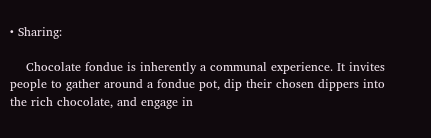• Sharing:

    Chocolate fondue is inherently a communal experience. It invites people to gather around a fondue pot, dip their chosen dippers into the rich chocolate, and engage in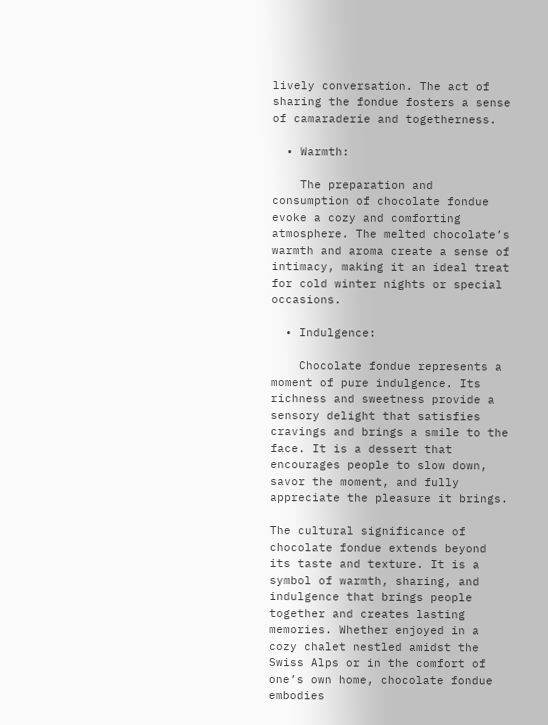lively conversation. The act of sharing the fondue fosters a sense of camaraderie and togetherness.

  • Warmth:

    The preparation and consumption of chocolate fondue evoke a cozy and comforting atmosphere. The melted chocolate’s warmth and aroma create a sense of intimacy, making it an ideal treat for cold winter nights or special occasions.

  • Indulgence:

    Chocolate fondue represents a moment of pure indulgence. Its richness and sweetness provide a sensory delight that satisfies cravings and brings a smile to the face. It is a dessert that encourages people to slow down, savor the moment, and fully appreciate the pleasure it brings.

The cultural significance of chocolate fondue extends beyond its taste and texture. It is a symbol of warmth, sharing, and indulgence that brings people together and creates lasting memories. Whether enjoyed in a cozy chalet nestled amidst the Swiss Alps or in the comfort of one’s own home, chocolate fondue embodies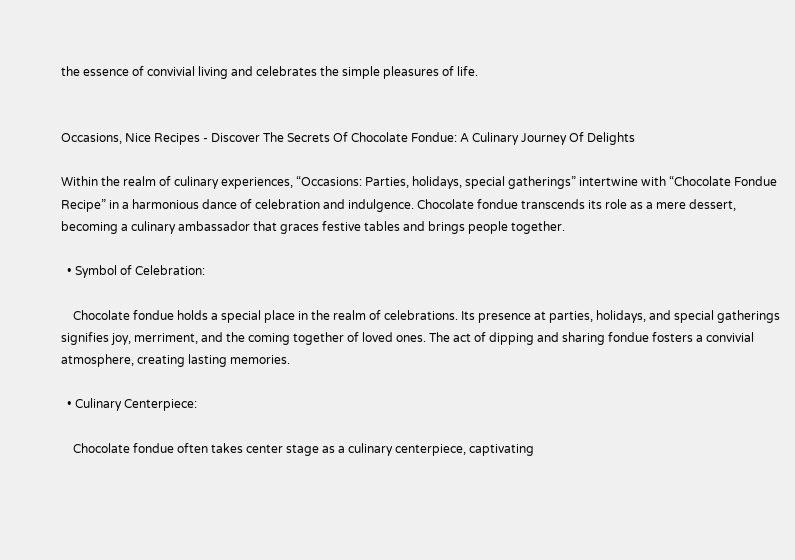the essence of convivial living and celebrates the simple pleasures of life.


Occasions, Nice Recipes - Discover The Secrets Of Chocolate Fondue: A Culinary Journey Of Delights

Within the realm of culinary experiences, “Occasions: Parties, holidays, special gatherings” intertwine with “Chocolate Fondue Recipe” in a harmonious dance of celebration and indulgence. Chocolate fondue transcends its role as a mere dessert, becoming a culinary ambassador that graces festive tables and brings people together.

  • Symbol of Celebration:

    Chocolate fondue holds a special place in the realm of celebrations. Its presence at parties, holidays, and special gatherings signifies joy, merriment, and the coming together of loved ones. The act of dipping and sharing fondue fosters a convivial atmosphere, creating lasting memories.

  • Culinary Centerpiece:

    Chocolate fondue often takes center stage as a culinary centerpiece, captivating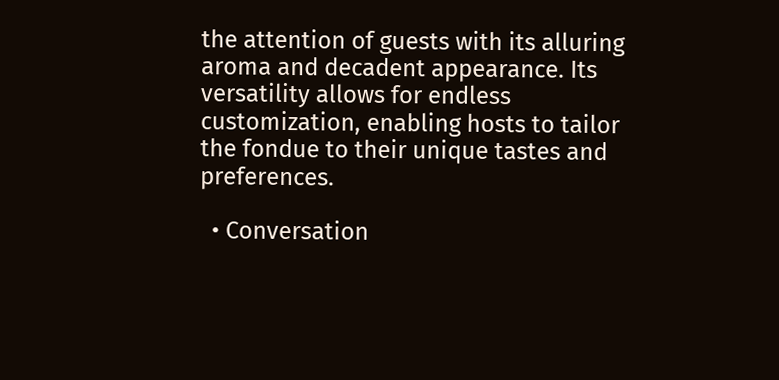the attention of guests with its alluring aroma and decadent appearance. Its versatility allows for endless customization, enabling hosts to tailor the fondue to their unique tastes and preferences.

  • Conversation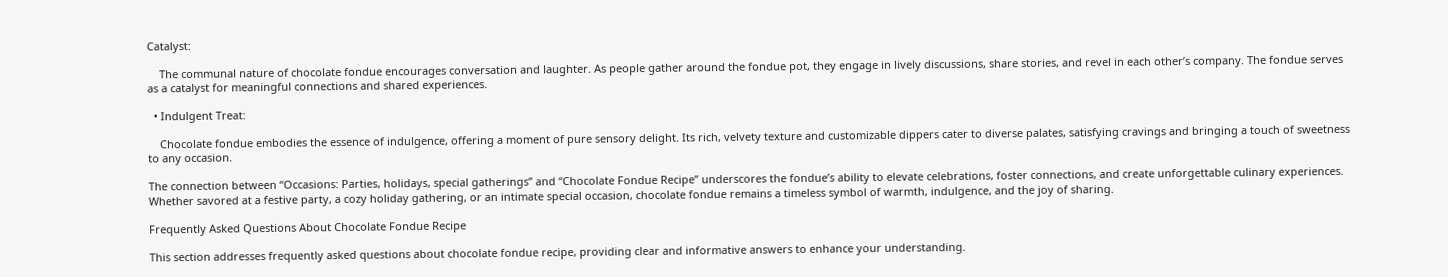Catalyst:

    The communal nature of chocolate fondue encourages conversation and laughter. As people gather around the fondue pot, they engage in lively discussions, share stories, and revel in each other’s company. The fondue serves as a catalyst for meaningful connections and shared experiences.

  • Indulgent Treat:

    Chocolate fondue embodies the essence of indulgence, offering a moment of pure sensory delight. Its rich, velvety texture and customizable dippers cater to diverse palates, satisfying cravings and bringing a touch of sweetness to any occasion.

The connection between “Occasions: Parties, holidays, special gatherings” and “Chocolate Fondue Recipe” underscores the fondue’s ability to elevate celebrations, foster connections, and create unforgettable culinary experiences. Whether savored at a festive party, a cozy holiday gathering, or an intimate special occasion, chocolate fondue remains a timeless symbol of warmth, indulgence, and the joy of sharing.

Frequently Asked Questions About Chocolate Fondue Recipe

This section addresses frequently asked questions about chocolate fondue recipe, providing clear and informative answers to enhance your understanding.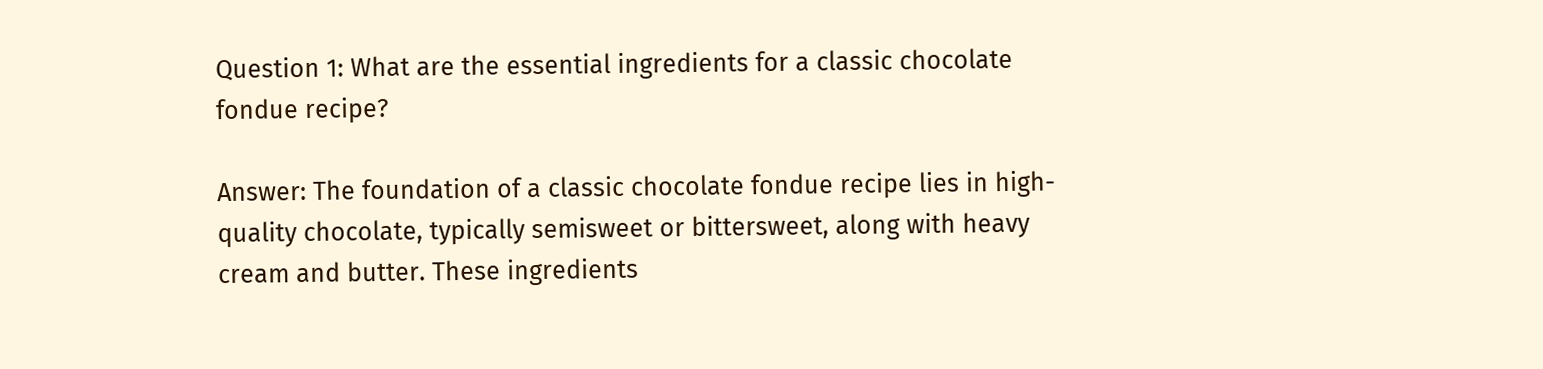Question 1: What are the essential ingredients for a classic chocolate fondue recipe?

Answer: The foundation of a classic chocolate fondue recipe lies in high-quality chocolate, typically semisweet or bittersweet, along with heavy cream and butter. These ingredients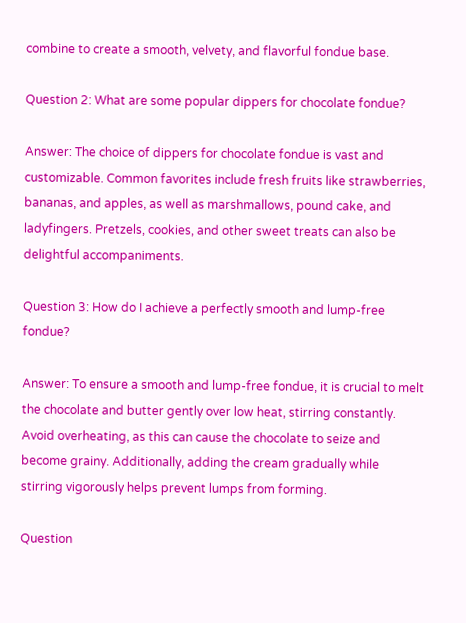combine to create a smooth, velvety, and flavorful fondue base.

Question 2: What are some popular dippers for chocolate fondue?

Answer: The choice of dippers for chocolate fondue is vast and customizable. Common favorites include fresh fruits like strawberries, bananas, and apples, as well as marshmallows, pound cake, and ladyfingers. Pretzels, cookies, and other sweet treats can also be delightful accompaniments.

Question 3: How do I achieve a perfectly smooth and lump-free fondue?

Answer: To ensure a smooth and lump-free fondue, it is crucial to melt the chocolate and butter gently over low heat, stirring constantly. Avoid overheating, as this can cause the chocolate to seize and become grainy. Additionally, adding the cream gradually while stirring vigorously helps prevent lumps from forming.

Question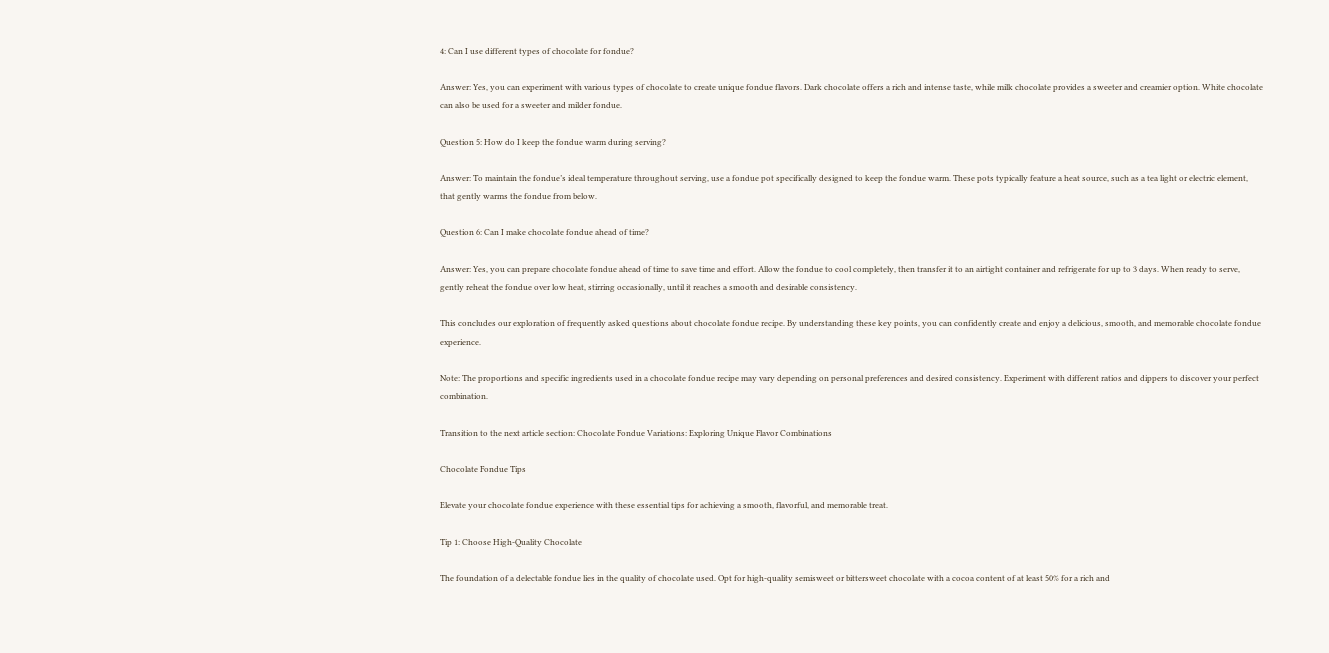4: Can I use different types of chocolate for fondue?

Answer: Yes, you can experiment with various types of chocolate to create unique fondue flavors. Dark chocolate offers a rich and intense taste, while milk chocolate provides a sweeter and creamier option. White chocolate can also be used for a sweeter and milder fondue.

Question 5: How do I keep the fondue warm during serving?

Answer: To maintain the fondue’s ideal temperature throughout serving, use a fondue pot specifically designed to keep the fondue warm. These pots typically feature a heat source, such as a tea light or electric element, that gently warms the fondue from below.

Question 6: Can I make chocolate fondue ahead of time?

Answer: Yes, you can prepare chocolate fondue ahead of time to save time and effort. Allow the fondue to cool completely, then transfer it to an airtight container and refrigerate for up to 3 days. When ready to serve, gently reheat the fondue over low heat, stirring occasionally, until it reaches a smooth and desirable consistency.

This concludes our exploration of frequently asked questions about chocolate fondue recipe. By understanding these key points, you can confidently create and enjoy a delicious, smooth, and memorable chocolate fondue experience.

Note: The proportions and specific ingredients used in a chocolate fondue recipe may vary depending on personal preferences and desired consistency. Experiment with different ratios and dippers to discover your perfect combination.

Transition to the next article section: Chocolate Fondue Variations: Exploring Unique Flavor Combinations

Chocolate Fondue Tips

Elevate your chocolate fondue experience with these essential tips for achieving a smooth, flavorful, and memorable treat.

Tip 1: Choose High-Quality Chocolate

The foundation of a delectable fondue lies in the quality of chocolate used. Opt for high-quality semisweet or bittersweet chocolate with a cocoa content of at least 50% for a rich and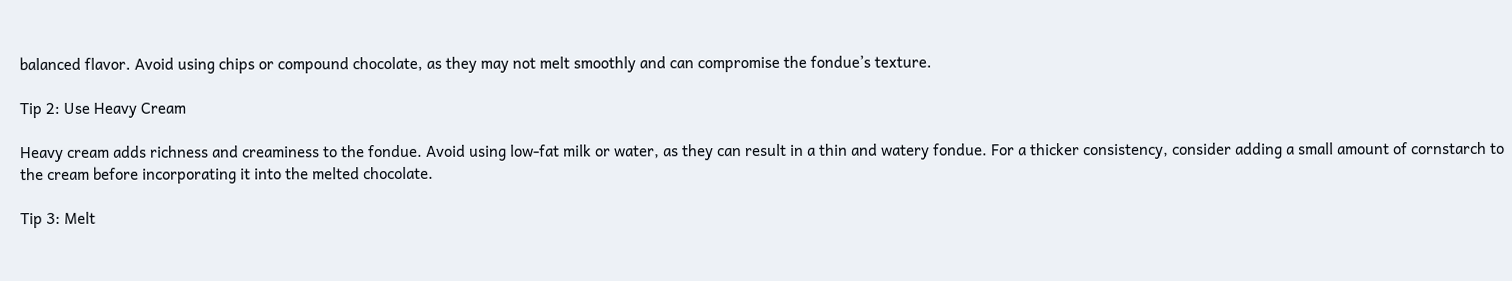balanced flavor. Avoid using chips or compound chocolate, as they may not melt smoothly and can compromise the fondue’s texture.

Tip 2: Use Heavy Cream

Heavy cream adds richness and creaminess to the fondue. Avoid using low-fat milk or water, as they can result in a thin and watery fondue. For a thicker consistency, consider adding a small amount of cornstarch to the cream before incorporating it into the melted chocolate.

Tip 3: Melt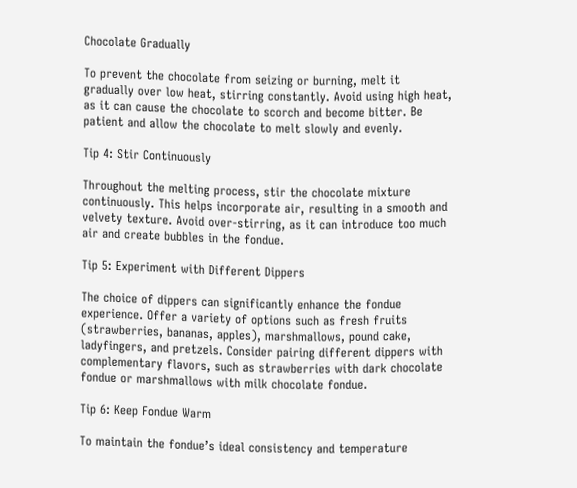Chocolate Gradually

To prevent the chocolate from seizing or burning, melt it gradually over low heat, stirring constantly. Avoid using high heat, as it can cause the chocolate to scorch and become bitter. Be patient and allow the chocolate to melt slowly and evenly.

Tip 4: Stir Continuously

Throughout the melting process, stir the chocolate mixture continuously. This helps incorporate air, resulting in a smooth and velvety texture. Avoid over-stirring, as it can introduce too much air and create bubbles in the fondue.

Tip 5: Experiment with Different Dippers

The choice of dippers can significantly enhance the fondue experience. Offer a variety of options such as fresh fruits (strawberries, bananas, apples), marshmallows, pound cake, ladyfingers, and pretzels. Consider pairing different dippers with complementary flavors, such as strawberries with dark chocolate fondue or marshmallows with milk chocolate fondue.

Tip 6: Keep Fondue Warm

To maintain the fondue’s ideal consistency and temperature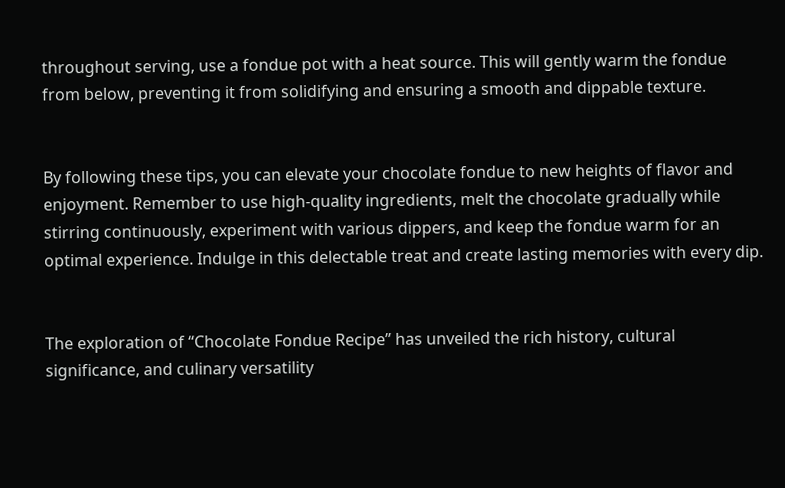throughout serving, use a fondue pot with a heat source. This will gently warm the fondue from below, preventing it from solidifying and ensuring a smooth and dippable texture.


By following these tips, you can elevate your chocolate fondue to new heights of flavor and enjoyment. Remember to use high-quality ingredients, melt the chocolate gradually while stirring continuously, experiment with various dippers, and keep the fondue warm for an optimal experience. Indulge in this delectable treat and create lasting memories with every dip.


The exploration of “Chocolate Fondue Recipe” has unveiled the rich history, cultural significance, and culinary versatility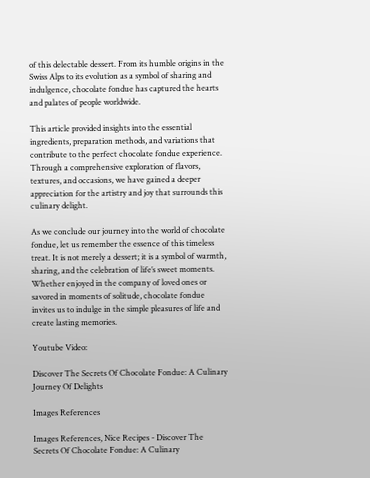of this delectable dessert. From its humble origins in the Swiss Alps to its evolution as a symbol of sharing and indulgence, chocolate fondue has captured the hearts and palates of people worldwide.

This article provided insights into the essential ingredients, preparation methods, and variations that contribute to the perfect chocolate fondue experience. Through a comprehensive exploration of flavors, textures, and occasions, we have gained a deeper appreciation for the artistry and joy that surrounds this culinary delight.

As we conclude our journey into the world of chocolate fondue, let us remember the essence of this timeless treat. It is not merely a dessert; it is a symbol of warmth, sharing, and the celebration of life’s sweet moments. Whether enjoyed in the company of loved ones or savored in moments of solitude, chocolate fondue invites us to indulge in the simple pleasures of life and create lasting memories.

Youtube Video:

Discover The Secrets Of Chocolate Fondue: A Culinary Journey Of Delights

Images References

Images References, Nice Recipes - Discover The Secrets Of Chocolate Fondue: A Culinary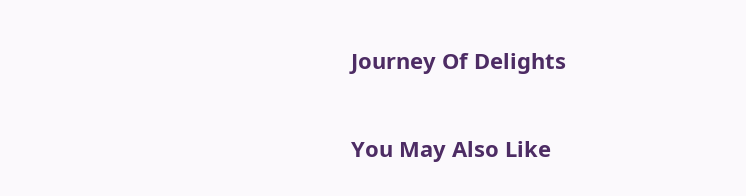Journey Of Delights

You May Also Like